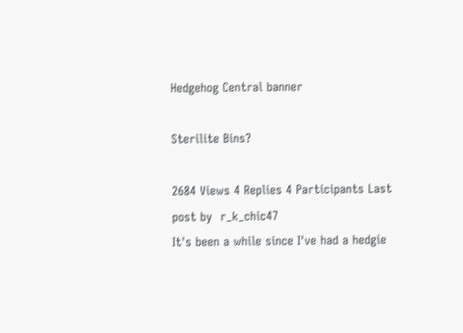Hedgehog Central banner

Sterilite Bins?

2684 Views 4 Replies 4 Participants Last post by  r_k_chic47
It's been a while since I've had a hedgie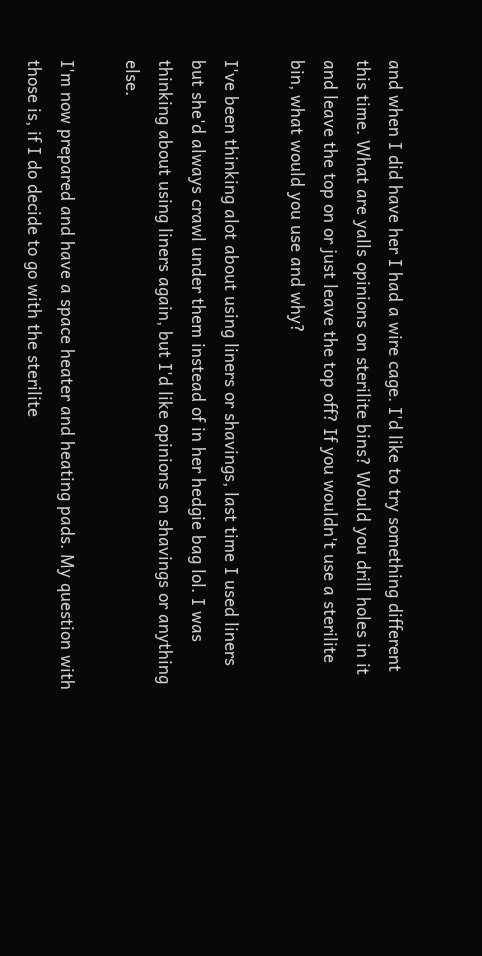and when I did have her I had a wire cage. I'd like to try something different this time. What are yalls opinions on sterilite bins? Would you drill holes in it and leave the top on or just leave the top off? If you wouldn't use a sterilite bin, what would you use and why?

I've been thinking alot about using liners or shavings, last time I used liners but she'd always crawl under them instead of in her hedgie bag lol. I was thinking about using liners again, but I'd like opinions on shavings or anything else.

I'm now prepared and have a space heater and heating pads. My question with those is, if I do decide to go with the sterilite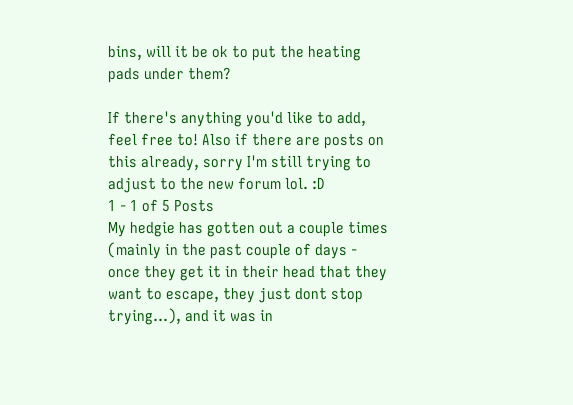bins, will it be ok to put the heating pads under them?

If there's anything you'd like to add, feel free to! Also if there are posts on this already, sorry I'm still trying to adjust to the new forum lol. :D
1 - 1 of 5 Posts
My hedgie has gotten out a couple times (mainly in the past couple of days - once they get it in their head that they want to escape, they just dont stop trying...), and it was in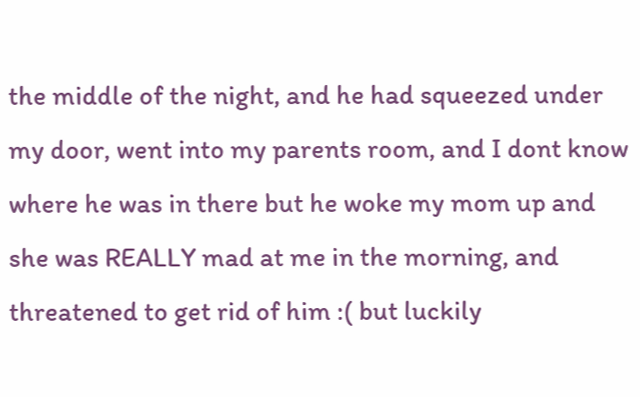the middle of the night, and he had squeezed under my door, went into my parents room, and I dont know where he was in there but he woke my mom up and she was REALLY mad at me in the morning, and threatened to get rid of him :( but luckily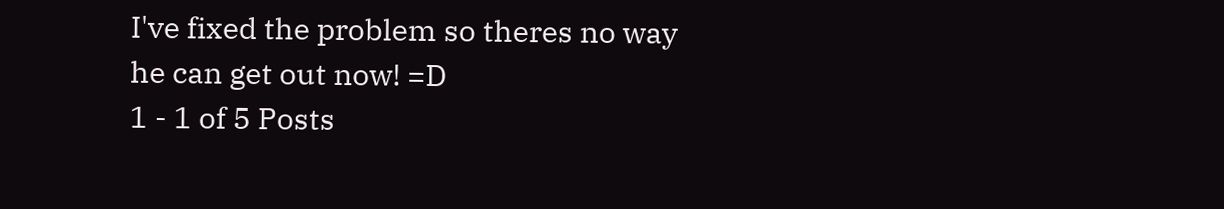I've fixed the problem so theres no way he can get out now! =D
1 - 1 of 5 Posts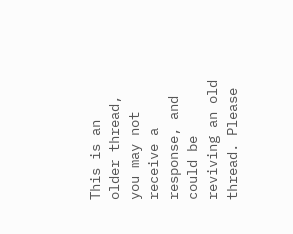This is an older thread, you may not receive a response, and could be reviving an old thread. Please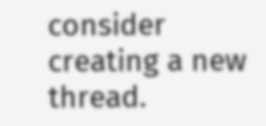consider creating a new thread.